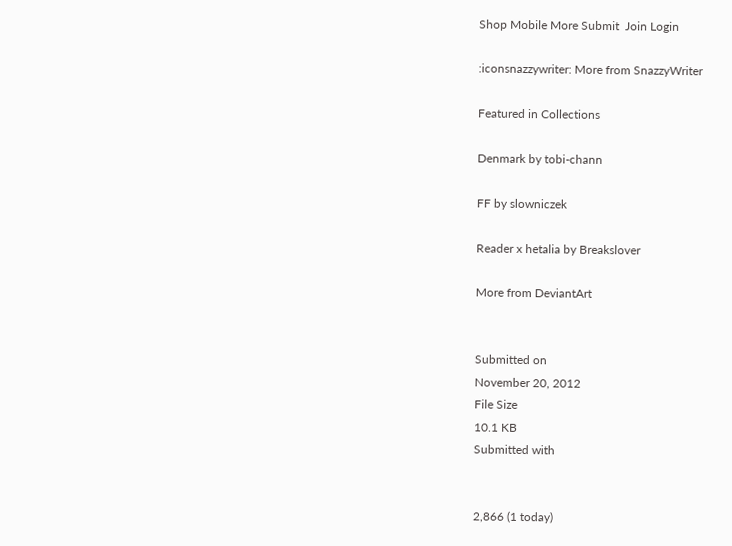Shop Mobile More Submit  Join Login

:iconsnazzywriter: More from SnazzyWriter

Featured in Collections

Denmark by tobi-chann

FF by slowniczek

Reader x hetalia by Breakslover

More from DeviantArt


Submitted on
November 20, 2012
File Size
10.1 KB
Submitted with


2,866 (1 today)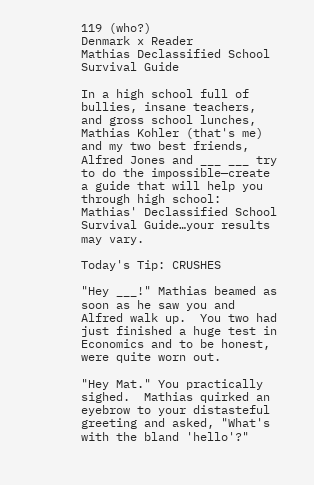119 (who?)
Denmark x Reader
Mathias Declassified School Survival Guide

In a high school full of bullies, insane teachers, and gross school lunches, Mathias Kohler (that's me) and my two best friends, Alfred Jones and ___ ___ try to do the impossible—create a guide that will help you through high school:  Mathias' Declassified School Survival Guide…your results may vary.

Today's Tip: CRUSHES

"Hey ___!" Mathias beamed as soon as he saw you and Alfred walk up.  You two had just finished a huge test in Economics and to be honest, were quite worn out.

"Hey Mat." You practically sighed.  Mathias quirked an eyebrow to your distasteful greeting and asked, "What's with the bland 'hello'?"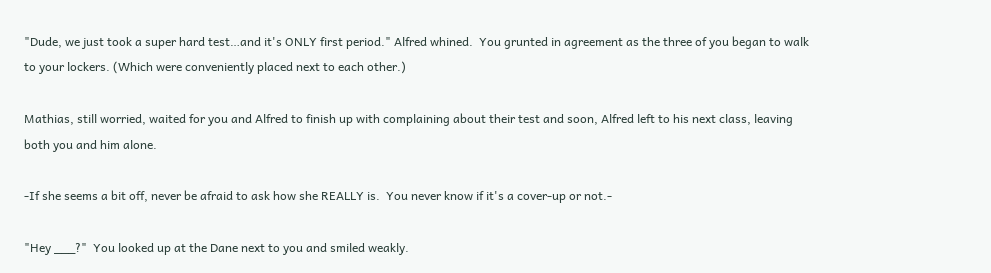"Dude, we just took a super hard test…and it's ONLY first period." Alfred whined.  You grunted in agreement as the three of you began to walk to your lockers. (Which were conveniently placed next to each other.)

Mathias, still worried, waited for you and Alfred to finish up with complaining about their test and soon, Alfred left to his next class, leaving both you and him alone.

-If she seems a bit off, never be afraid to ask how she REALLY is.  You never know if it's a cover-up or not.-

"Hey ___?"  You looked up at the Dane next to you and smiled weakly.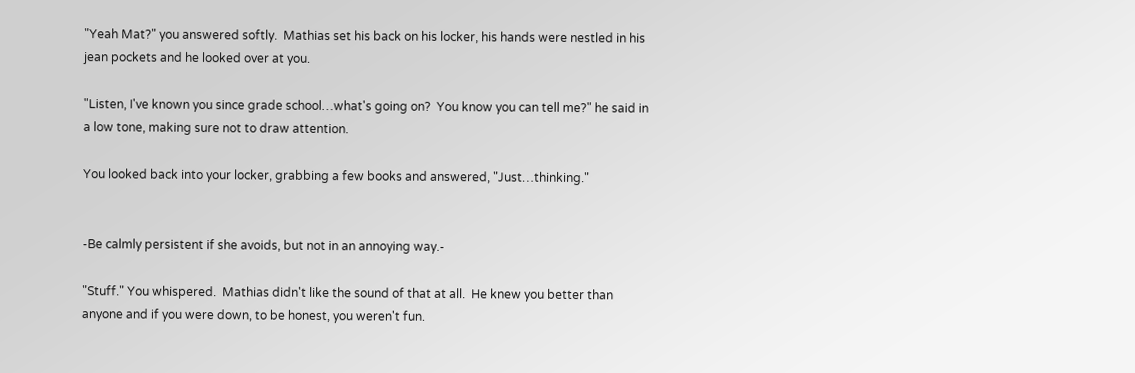"Yeah Mat?" you answered softly.  Mathias set his back on his locker, his hands were nestled in his jean pockets and he looked over at you.

"Listen, I've known you since grade school…what's going on?  You know you can tell me?" he said in a low tone, making sure not to draw attention.

You looked back into your locker, grabbing a few books and answered, "Just…thinking."


-Be calmly persistent if she avoids, but not in an annoying way.-

"Stuff." You whispered.  Mathias didn't like the sound of that at all.  He knew you better than anyone and if you were down, to be honest, you weren't fun.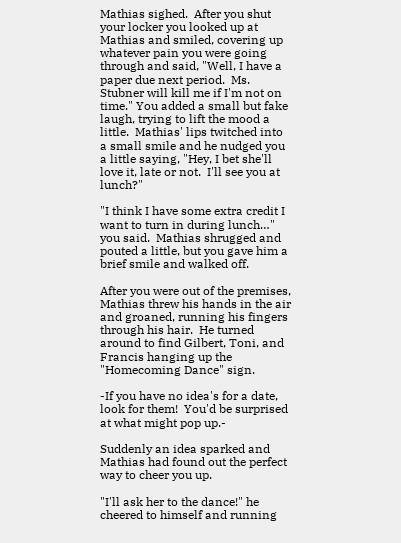Mathias sighed.  After you shut your locker you looked up at Mathias and smiled, covering up whatever pain you were going through and said, "Well, I have a paper due next period.  Ms. Stubner will kill me if I'm not on time." You added a small but fake laugh, trying to lift the mood a little.  Mathias' lips twitched into a small smile and he nudged you a little saying, "Hey, I bet she'll love it, late or not.  I'll see you at lunch?"

"I think I have some extra credit I want to turn in during lunch…" you said.  Mathias shrugged and pouted a little, but you gave him a brief smile and walked off.

After you were out of the premises, Mathias threw his hands in the air and groaned, running his fingers through his hair.  He turned around to find Gilbert, Toni, and Francis hanging up the "Homecoming Dance" sign.

-If you have no idea's for a date, look for them!  You'd be surprised at what might pop up.-

Suddenly an idea sparked and Mathias had found out the perfect way to cheer you up.

"I'll ask her to the dance!" he cheered to himself and running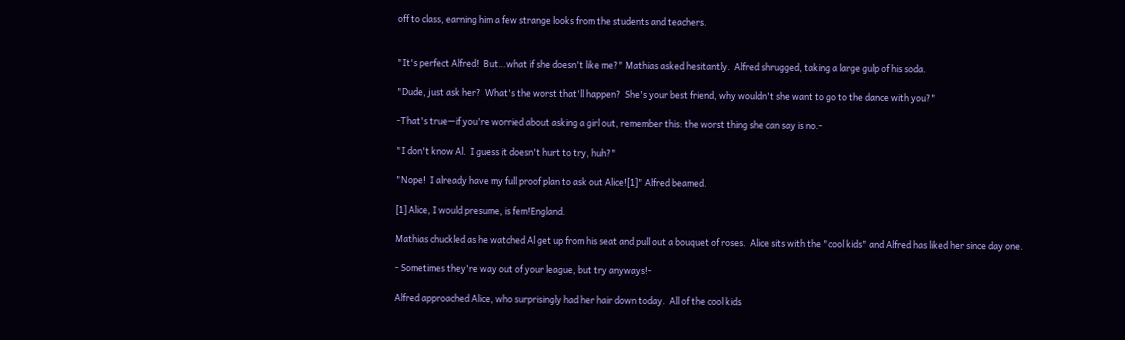off to class, earning him a few strange looks from the students and teachers.


"It's perfect Alfred!  But…what if she doesn't like me?" Mathias asked hesitantly.  Alfred shrugged, taking a large gulp of his soda.

"Dude, just ask her?  What's the worst that'll happen?  She's your best friend, why wouldn't she want to go to the dance with you?"

-That's true—if you're worried about asking a girl out, remember this: the worst thing she can say is no.-

"I don't know Al.  I guess it doesn't hurt to try, huh?"

"Nope!  I already have my full proof plan to ask out Alice![1]" Alfred beamed.

[1] Alice, I would presume, is fem!England.

Mathias chuckled as he watched Al get up from his seat and pull out a bouquet of roses.  Alice sits with the "cool kids" and Alfred has liked her since day one.

- Sometimes they're way out of your league, but try anyways!-

Alfred approached Alice, who surprisingly had her hair down today.  All of the cool kids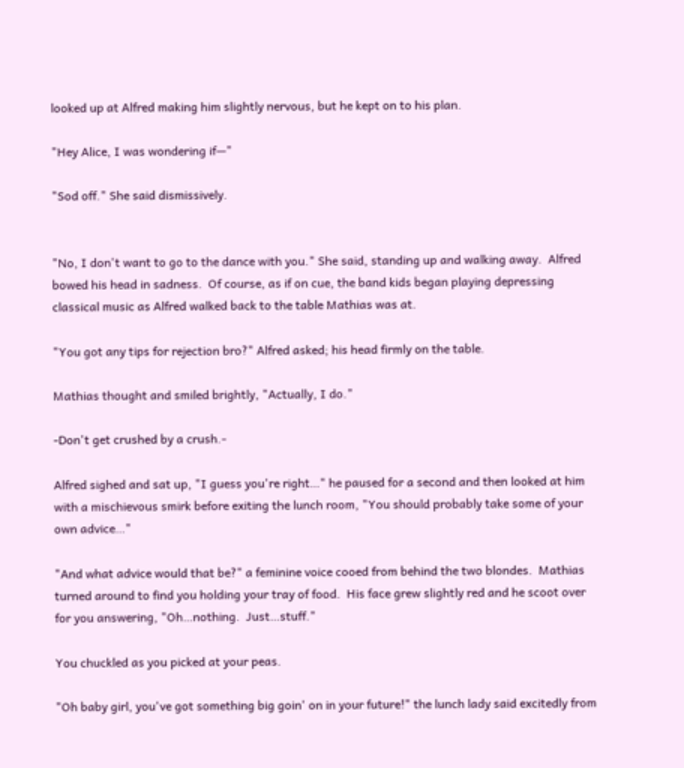looked up at Alfred making him slightly nervous, but he kept on to his plan.

"Hey Alice, I was wondering if—"

"Sod off." She said dismissively.


"No, I don't want to go to the dance with you." She said, standing up and walking away.  Alfred bowed his head in sadness.  Of course, as if on cue, the band kids began playing depressing classical music as Alfred walked back to the table Mathias was at.

"You got any tips for rejection bro?" Alfred asked; his head firmly on the table.

Mathias thought and smiled brightly, "Actually, I do."

-Don't get crushed by a crush.-

Alfred sighed and sat up, "I guess you're right…" he paused for a second and then looked at him with a mischievous smirk before exiting the lunch room, "You should probably take some of your own advice…"

"And what advice would that be?" a feminine voice cooed from behind the two blondes.  Mathias turned around to find you holding your tray of food.  His face grew slightly red and he scoot over for you answering, "Oh…nothing.  Just…stuff."

You chuckled as you picked at your peas.

"Oh baby girl, you've got something big goin' on in your future!" the lunch lady said excitedly from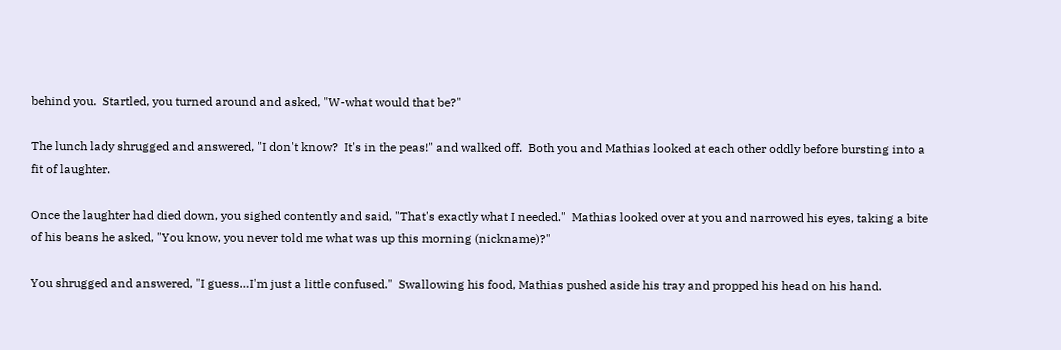behind you.  Startled, you turned around and asked, "W-what would that be?"

The lunch lady shrugged and answered, "I don't know?  It's in the peas!" and walked off.  Both you and Mathias looked at each other oddly before bursting into a fit of laughter.

Once the laughter had died down, you sighed contently and said, "That's exactly what I needed."  Mathias looked over at you and narrowed his eyes, taking a bite of his beans he asked, "You know, you never told me what was up this morning (nickname)?"

You shrugged and answered, "I guess…I'm just a little confused."  Swallowing his food, Mathias pushed aside his tray and propped his head on his hand.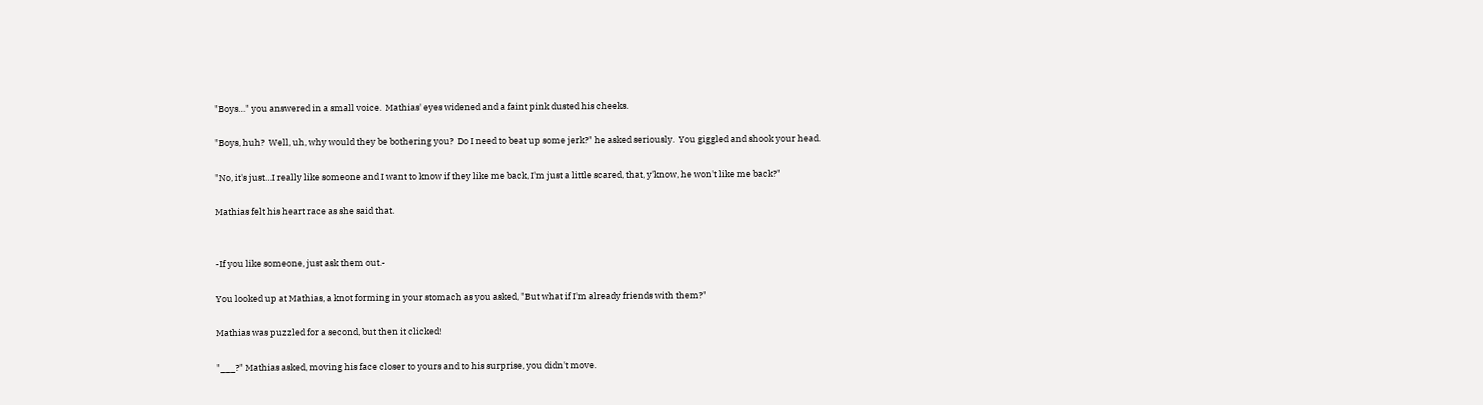"Boys…" you answered in a small voice.  Mathias' eyes widened and a faint pink dusted his cheeks.

"Boys, huh?  Well, uh, why would they be bothering you?  Do I need to beat up some jerk?" he asked seriously.  You giggled and shook your head.

"No, it's just…I really like someone and I want to know if they like me back, I'm just a little scared, that, y'know, he won't like me back?"

Mathias felt his heart race as she said that.


-If you like someone, just ask them out.-

You looked up at Mathias, a knot forming in your stomach as you asked, "But what if I'm already friends with them?"

Mathias was puzzled for a second, but then it clicked!

"___?" Mathias asked, moving his face closer to yours and to his surprise, you didn't move.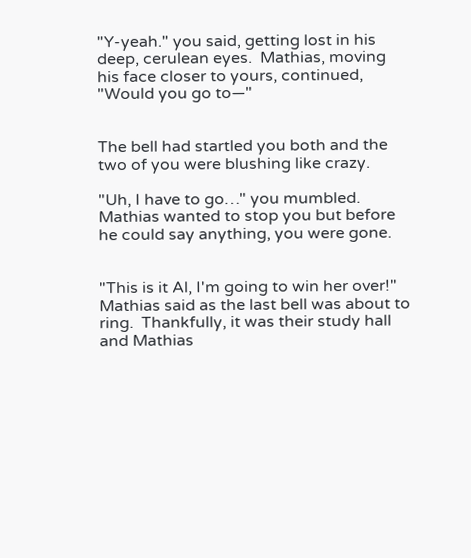"Y-yeah." you said, getting lost in his deep, cerulean eyes.  Mathias, moving his face closer to yours, continued, "Would you go to—"


The bell had startled you both and the two of you were blushing like crazy.

"Uh, I have to go…" you mumbled.  Mathias wanted to stop you but before he could say anything, you were gone.


"This is it Al, I'm going to win her over!" Mathias said as the last bell was about to ring.  Thankfully, it was their study hall and Mathias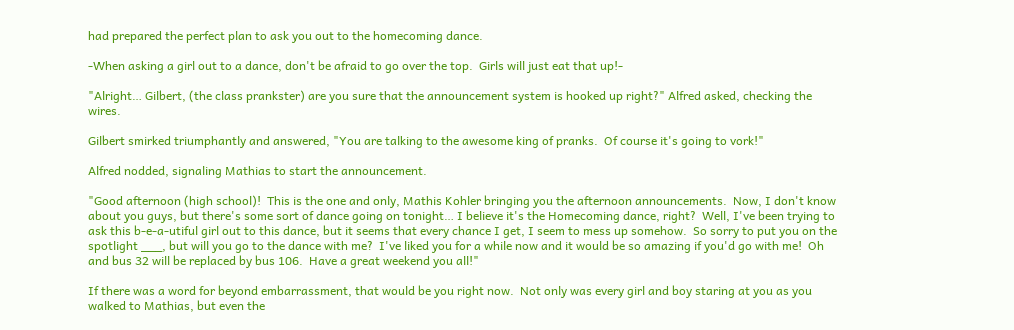had prepared the perfect plan to ask you out to the homecoming dance.

-When asking a girl out to a dance, don't be afraid to go over the top.  Girls will just eat that up!-

"Alright… Gilbert, (the class prankster) are you sure that the announcement system is hooked up right?" Alfred asked, checking the wires.

Gilbert smirked triumphantly and answered, "You are talking to the awesome king of pranks.  Of course it's going to vork!"

Alfred nodded, signaling Mathias to start the announcement.

"Good afternoon (high school)!  This is the one and only, Mathis Kohler bringing you the afternoon announcements.  Now, I don't know about you guys, but there's some sort of dance going on tonight… I believe it's the Homecoming dance, right?  Well, I've been trying to ask this b-e-a-utiful girl out to this dance, but it seems that every chance I get, I seem to mess up somehow.  So sorry to put you on the spotlight ___, but will you go to the dance with me?  I've liked you for a while now and it would be so amazing if you'd go with me!  Oh and bus 32 will be replaced by bus 106.  Have a great weekend you all!"

If there was a word for beyond embarrassment, that would be you right now.  Not only was every girl and boy staring at you as you walked to Mathias, but even the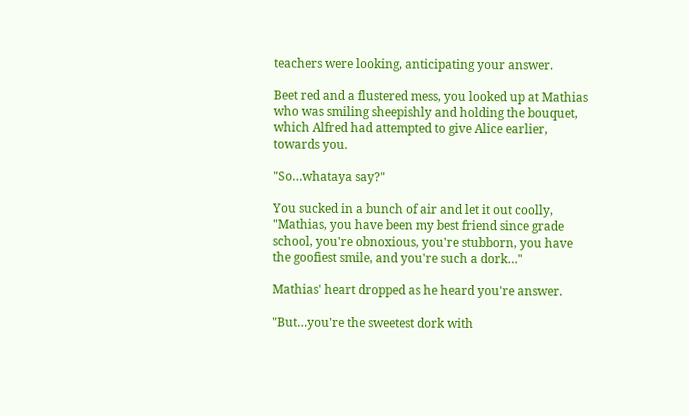teachers were looking, anticipating your answer.

Beet red and a flustered mess, you looked up at Mathias who was smiling sheepishly and holding the bouquet, which Alfred had attempted to give Alice earlier, towards you.

"So…whataya say?"

You sucked in a bunch of air and let it out coolly, "Mathias, you have been my best friend since grade school, you're obnoxious, you're stubborn, you have the goofiest smile, and you're such a dork…"

Mathias' heart dropped as he heard you're answer.

"But…you're the sweetest dork with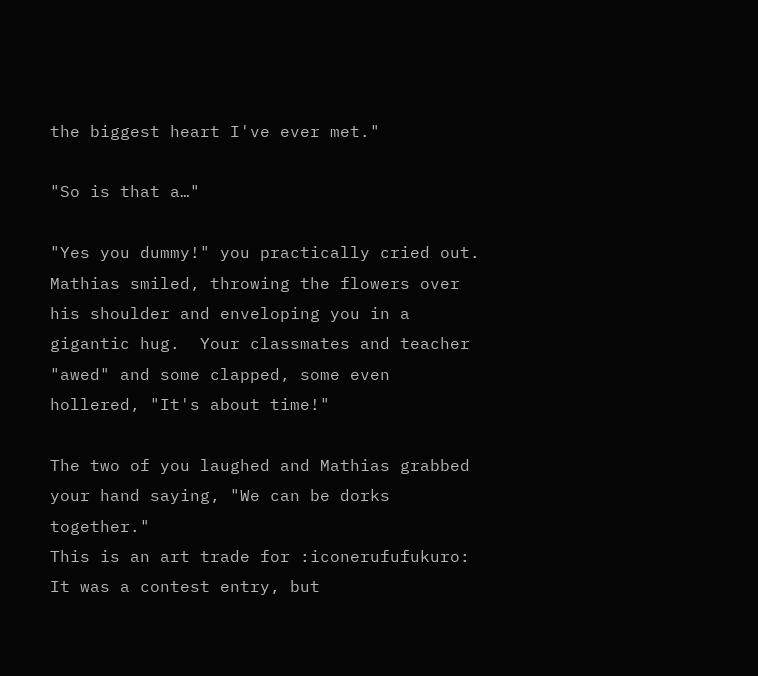the biggest heart I've ever met."

"So is that a…"

"Yes you dummy!" you practically cried out.  Mathias smiled, throwing the flowers over his shoulder and enveloping you in a gigantic hug.  Your classmates and teacher "awed" and some clapped, some even hollered, "It's about time!"

The two of you laughed and Mathias grabbed your hand saying, "We can be dorks together."
This is an art trade for :iconerufufukuro:
It was a contest entry, but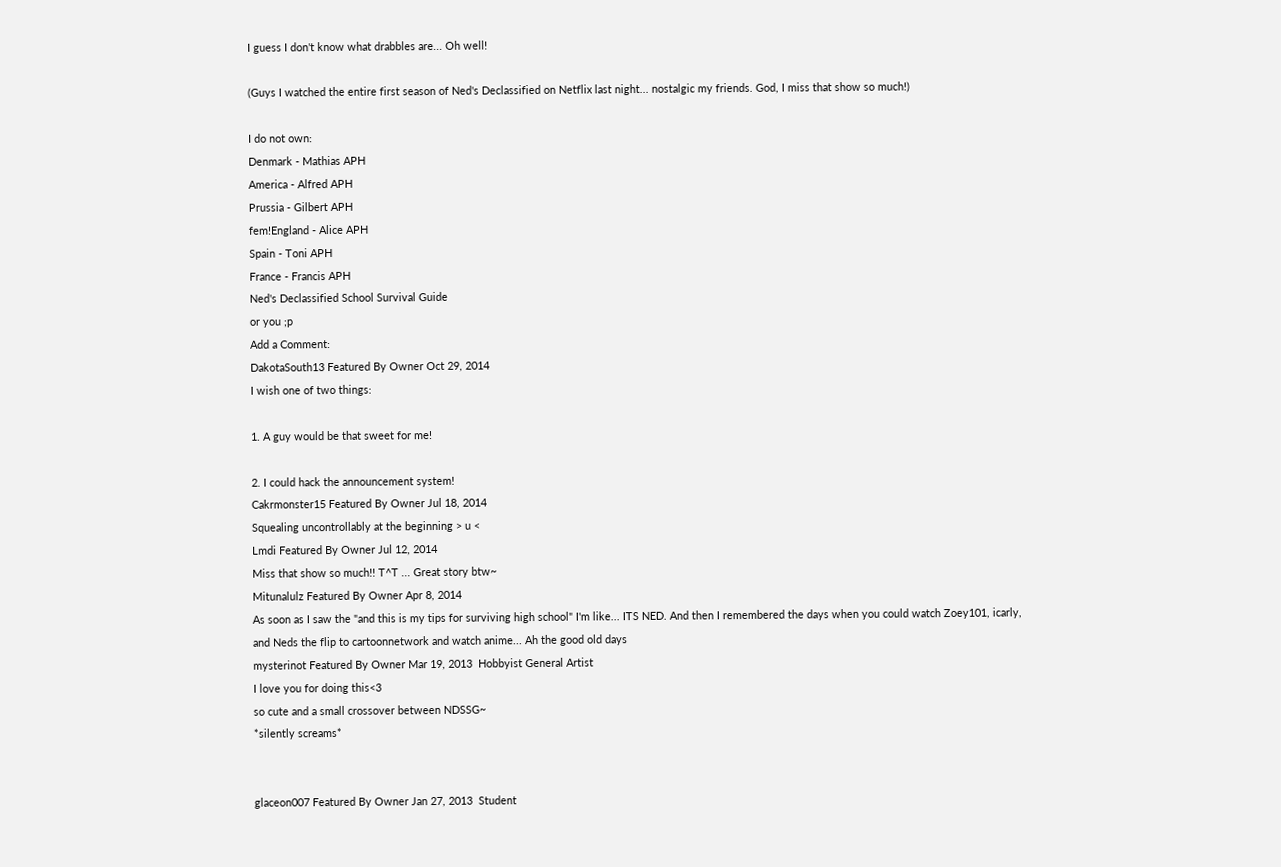I guess I don't know what drabbles are... Oh well!

(Guys I watched the entire first season of Ned's Declassified on Netflix last night... nostalgic my friends. God, I miss that show so much!)

I do not own:
Denmark - Mathias APH
America - Alfred APH
Prussia - Gilbert APH
fem!England - Alice APH
Spain - Toni APH
France - Francis APH
Ned's Declassified School Survival Guide
or you ;p
Add a Comment:
DakotaSouth13 Featured By Owner Oct 29, 2014
I wish one of two things:

1. A guy would be that sweet for me!

2. I could hack the announcement system!
Cakrmonster15 Featured By Owner Jul 18, 2014
Squealing uncontrollably at the beginning > u <
Lmdi Featured By Owner Jul 12, 2014
Miss that show so much!! T^T ... Great story btw~
Mitunalulz Featured By Owner Apr 8, 2014
As soon as I saw the "and this is my tips for surviving high school" I'm like... ITS NED. And then I remembered the days when you could watch Zoey101, icarly, and Neds the flip to cartoonnetwork and watch anime... Ah the good old days
mysterinot Featured By Owner Mar 19, 2013  Hobbyist General Artist
I love you for doing this<3
so cute and a small crossover between NDSSG~
*silently screams*


glaceon007 Featured By Owner Jan 27, 2013  Student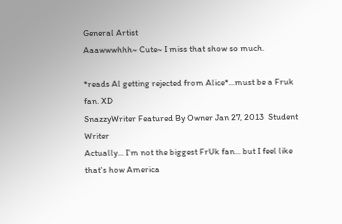General Artist
Aaawwwhhh~ Cute~ I miss that show so much.

*reads Al getting rejected from Alice*...must be a Fruk fan. XD
SnazzyWriter Featured By Owner Jan 27, 2013  Student Writer
Actually... I'm not the biggest FrUk fan... but I feel like that's how America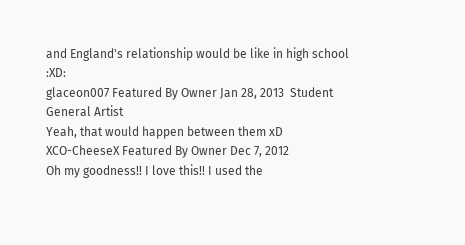and England's relationship would be like in high school :XD:
glaceon007 Featured By Owner Jan 28, 2013  Student General Artist
Yeah, that would happen between them xD
XCO-CheeseX Featured By Owner Dec 7, 2012
Oh my goodness!! I love this!! I used the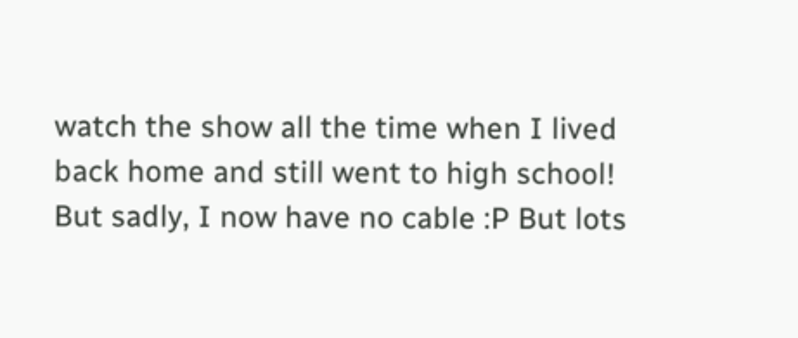watch the show all the time when I lived back home and still went to high school! But sadly, I now have no cable :P But lots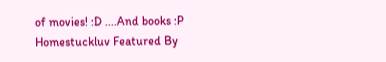of movies! :D ....And books :P
Homestuckluv Featured By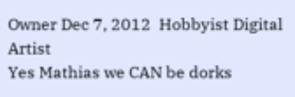Owner Dec 7, 2012  Hobbyist Digital Artist
Yes Mathias we CAN be dorks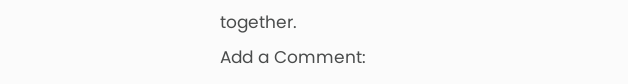together.
Add a Comment: